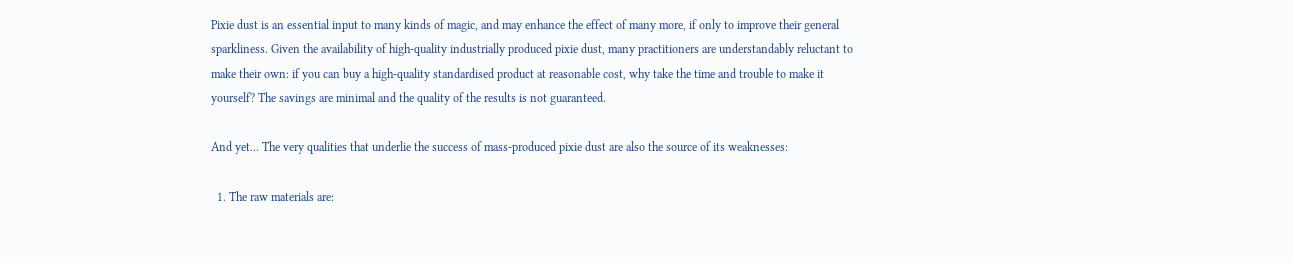Pixie dust is an essential input to many kinds of magic, and may enhance the effect of many more, if only to improve their general sparkliness. Given the availability of high-quality industrially produced pixie dust, many practitioners are understandably reluctant to make their own: if you can buy a high-quality standardised product at reasonable cost, why take the time and trouble to make it yourself? The savings are minimal and the quality of the results is not guaranteed.

And yet... The very qualities that underlie the success of mass-produced pixie dust are also the source of its weaknesses:

  1. The raw materials are: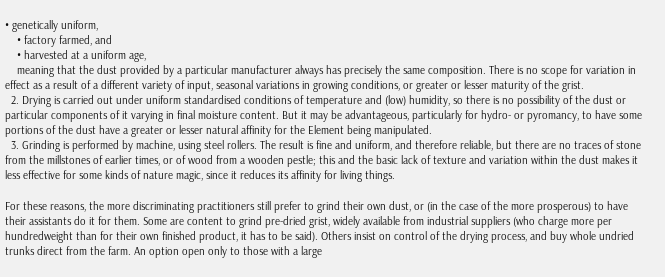• genetically uniform,
    • factory farmed, and
    • harvested at a uniform age,
    meaning that the dust provided by a particular manufacturer always has precisely the same composition. There is no scope for variation in effect as a result of a different variety of input, seasonal variations in growing conditions, or greater or lesser maturity of the grist.
  2. Drying is carried out under uniform standardised conditions of temperature and (low) humidity, so there is no possibility of the dust or particular components of it varying in final moisture content. But it may be advantageous, particularly for hydro- or pyromancy, to have some portions of the dust have a greater or lesser natural affinity for the Element being manipulated.
  3. Grinding is performed by machine, using steel rollers. The result is fine and uniform, and therefore reliable, but there are no traces of stone from the millstones of earlier times, or of wood from a wooden pestle; this and the basic lack of texture and variation within the dust makes it less effective for some kinds of nature magic, since it reduces its affinity for living things.

For these reasons, the more discriminating practitioners still prefer to grind their own dust, or (in the case of the more prosperous) to have their assistants do it for them. Some are content to grind pre-dried grist, widely available from industrial suppliers (who charge more per hundredweight than for their own finished product, it has to be said). Others insist on control of the drying process, and buy whole undried trunks direct from the farm. An option open only to those with a large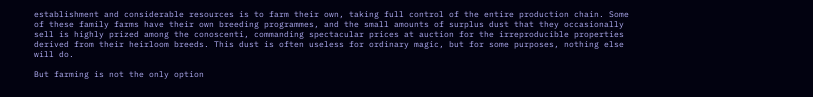establishment and considerable resources is to farm their own, taking full control of the entire production chain. Some of these family farms have their own breeding programmes, and the small amounts of surplus dust that they occasionally sell is highly prized among the conoscenti, commanding spectacular prices at auction for the irreproducible properties derived from their heirloom breeds. This dust is often useless for ordinary magic, but for some purposes, nothing else will do.

But farming is not the only option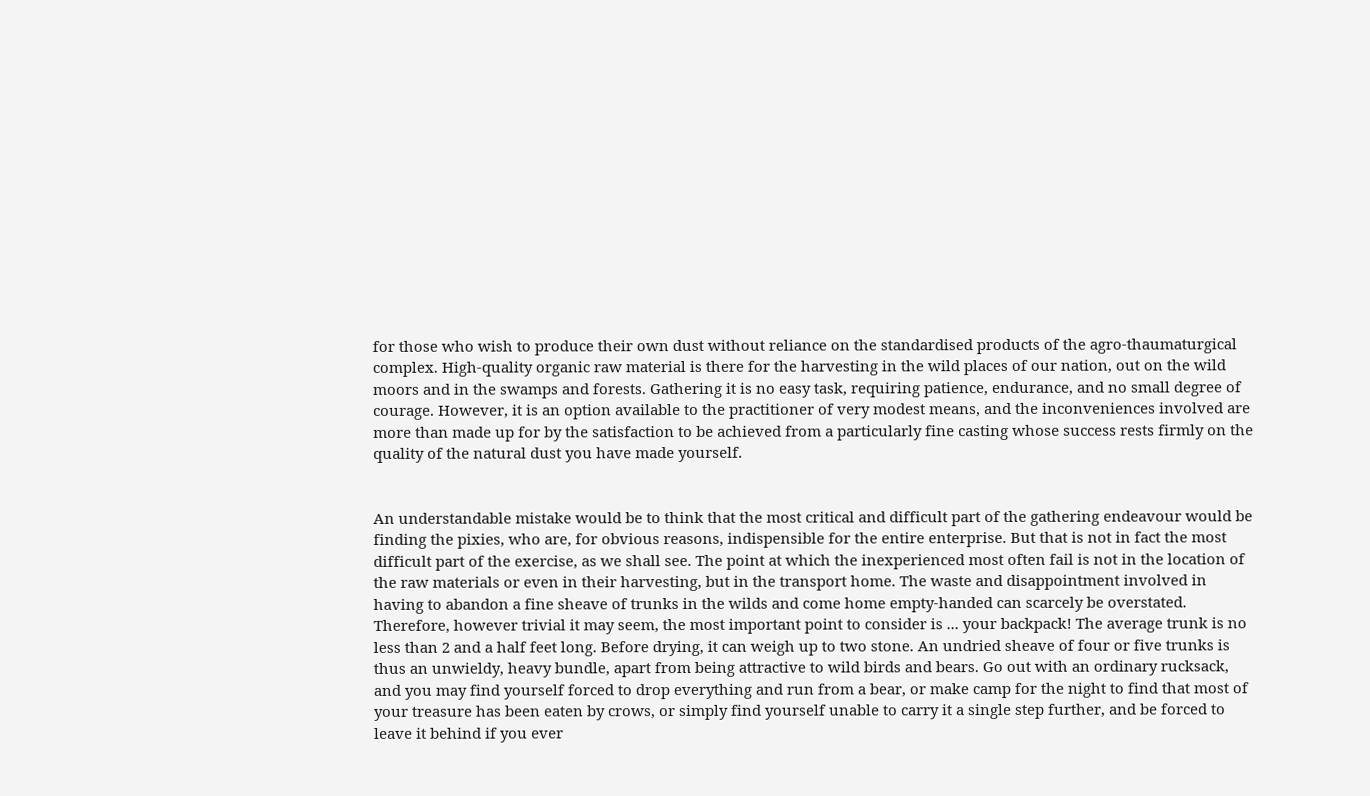for those who wish to produce their own dust without reliance on the standardised products of the agro-thaumaturgical complex. High-quality organic raw material is there for the harvesting in the wild places of our nation, out on the wild moors and in the swamps and forests. Gathering it is no easy task, requiring patience, endurance, and no small degree of courage. However, it is an option available to the practitioner of very modest means, and the inconveniences involved are more than made up for by the satisfaction to be achieved from a particularly fine casting whose success rests firmly on the quality of the natural dust you have made yourself.


An understandable mistake would be to think that the most critical and difficult part of the gathering endeavour would be finding the pixies, who are, for obvious reasons, indispensible for the entire enterprise. But that is not in fact the most difficult part of the exercise, as we shall see. The point at which the inexperienced most often fail is not in the location of the raw materials or even in their harvesting, but in the transport home. The waste and disappointment involved in having to abandon a fine sheave of trunks in the wilds and come home empty-handed can scarcely be overstated. Therefore, however trivial it may seem, the most important point to consider is ... your backpack! The average trunk is no less than 2 and a half feet long. Before drying, it can weigh up to two stone. An undried sheave of four or five trunks is thus an unwieldy, heavy bundle, apart from being attractive to wild birds and bears. Go out with an ordinary rucksack, and you may find yourself forced to drop everything and run from a bear, or make camp for the night to find that most of your treasure has been eaten by crows, or simply find yourself unable to carry it a single step further, and be forced to leave it behind if you ever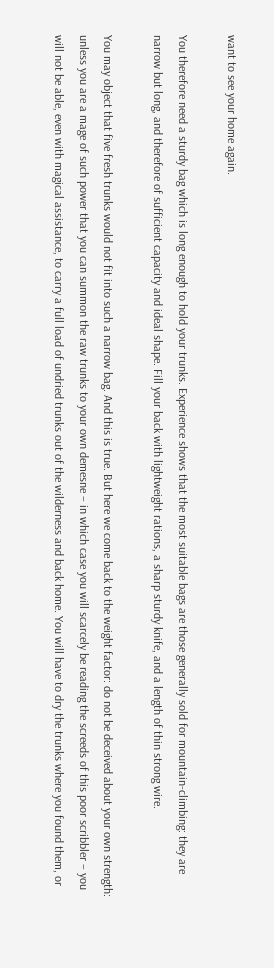want to see your home again.

You therefore need a sturdy bag which is long enough to hold your trunks. Experience shows that the most suitable bags are those generally sold for mountain-climbing: they are narrow but long, and therefore of sufficient capacity and ideal shape. Fill your back with lightweight rations, a sharp sturdy knife, and a length of thin strong wire.

You may object that five fresh trunks would not fit into such a narrow bag. And this is true. But here we come back to the weight factor: do not be deceived about your own strength: unless you are a mage of such power that you can summon the raw trunks to your own demesne – in which case you will scarcely be reading the screeds of this poor scribbler – you will not be able, even with magical assistance, to carry a full load of undried trunks out of the wilderness and back home. You will have to dry the trunks where you found them, or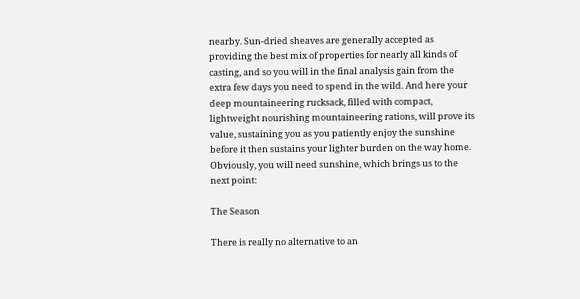nearby. Sun-dried sheaves are generally accepted as providing the best mix of properties for nearly all kinds of casting, and so you will in the final analysis gain from the extra few days you need to spend in the wild. And here your deep mountaineering rucksack, filled with compact, lightweight nourishing mountaineering rations, will prove its value, sustaining you as you patiently enjoy the sunshine before it then sustains your lighter burden on the way home. Obviously, you will need sunshine, which brings us to the next point:

The Season

There is really no alternative to an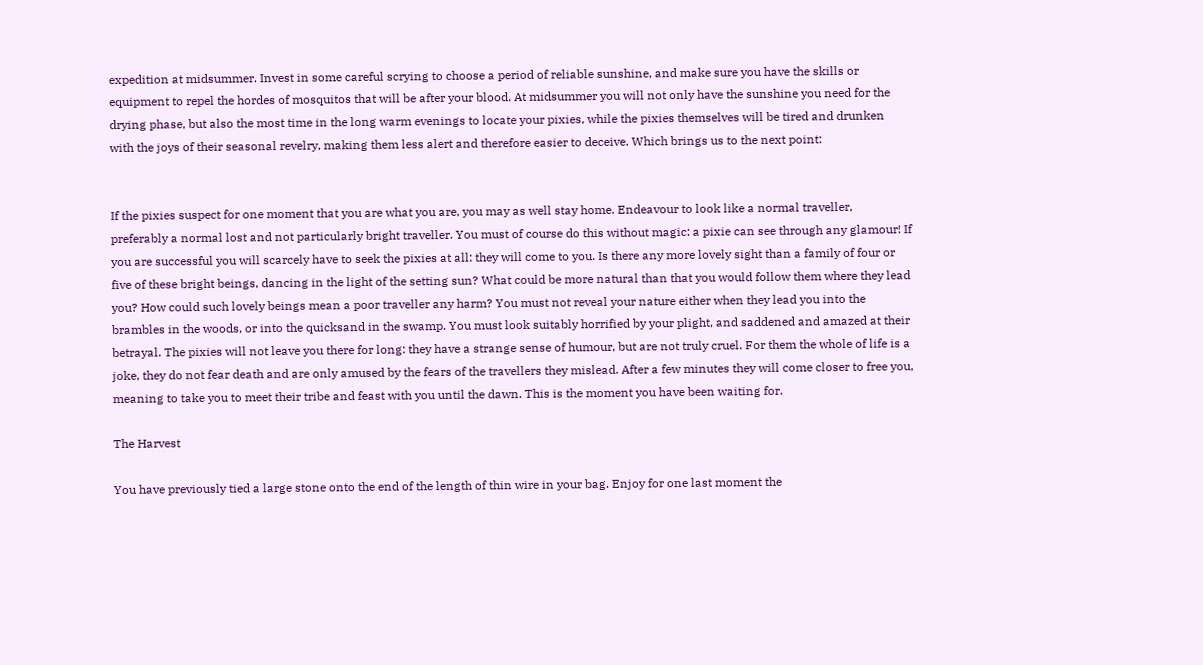expedition at midsummer. Invest in some careful scrying to choose a period of reliable sunshine, and make sure you have the skills or equipment to repel the hordes of mosquitos that will be after your blood. At midsummer you will not only have the sunshine you need for the drying phase, but also the most time in the long warm evenings to locate your pixies, while the pixies themselves will be tired and drunken with the joys of their seasonal revelry, making them less alert and therefore easier to deceive. Which brings us to the next point:


If the pixies suspect for one moment that you are what you are, you may as well stay home. Endeavour to look like a normal traveller, preferably a normal lost and not particularly bright traveller. You must of course do this without magic: a pixie can see through any glamour! If you are successful you will scarcely have to seek the pixies at all: they will come to you. Is there any more lovely sight than a family of four or five of these bright beings, dancing in the light of the setting sun? What could be more natural than that you would follow them where they lead you? How could such lovely beings mean a poor traveller any harm? You must not reveal your nature either when they lead you into the brambles in the woods, or into the quicksand in the swamp. You must look suitably horrified by your plight, and saddened and amazed at their betrayal. The pixies will not leave you there for long: they have a strange sense of humour, but are not truly cruel. For them the whole of life is a joke, they do not fear death and are only amused by the fears of the travellers they mislead. After a few minutes they will come closer to free you, meaning to take you to meet their tribe and feast with you until the dawn. This is the moment you have been waiting for.

The Harvest

You have previously tied a large stone onto the end of the length of thin wire in your bag. Enjoy for one last moment the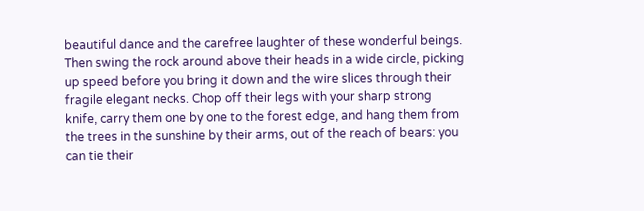beautiful dance and the carefree laughter of these wonderful beings. Then swing the rock around above their heads in a wide circle, picking up speed before you bring it down and the wire slices through their fragile elegant necks. Chop off their legs with your sharp strong knife, carry them one by one to the forest edge, and hang them from the trees in the sunshine by their arms, out of the reach of bears: you can tie their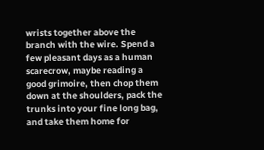wrists together above the branch with the wire. Spend a few pleasant days as a human scarecrow, maybe reading a good grimoire, then chop them down at the shoulders, pack the trunks into your fine long bag, and take them home for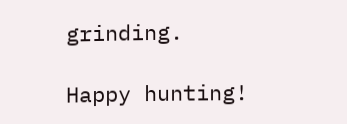grinding.

Happy hunting!